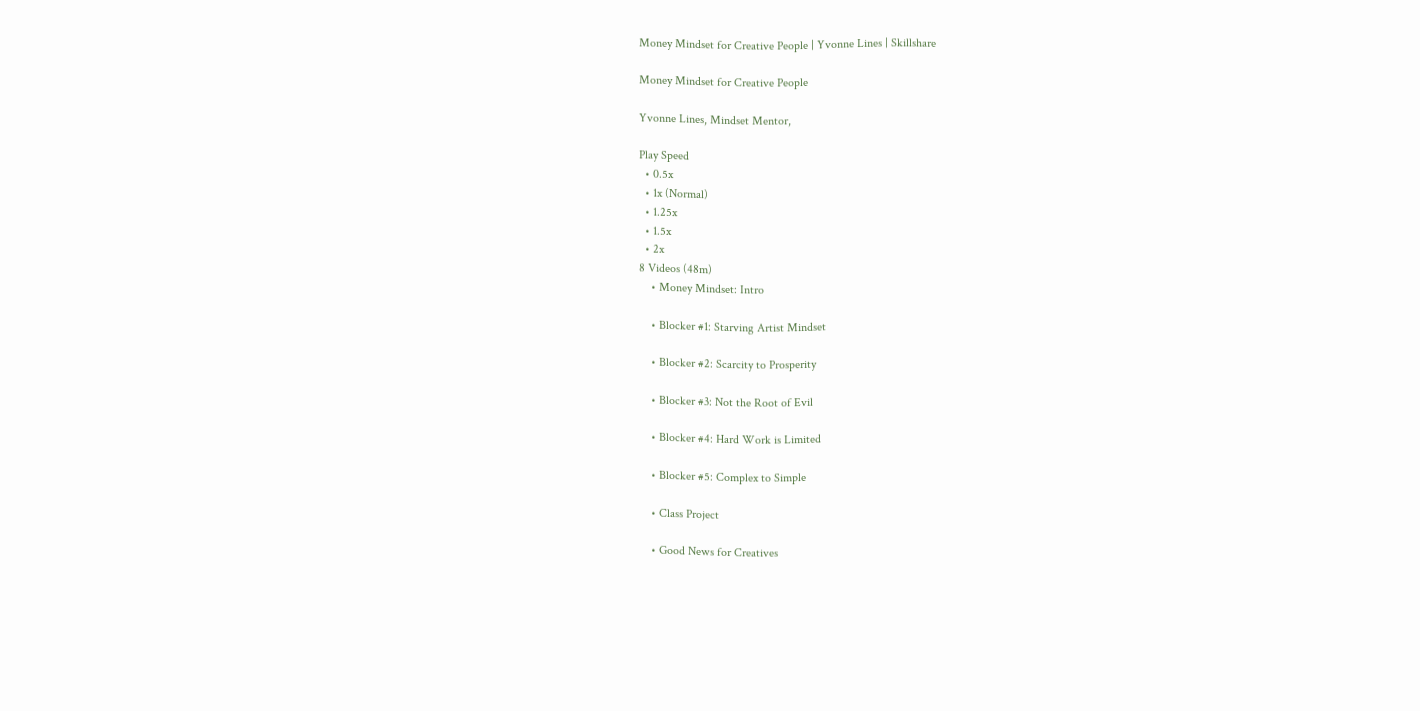Money Mindset for Creative People | Yvonne Lines | Skillshare

Money Mindset for Creative People

Yvonne Lines, Mindset Mentor,

Play Speed
  • 0.5x
  • 1x (Normal)
  • 1.25x
  • 1.5x
  • 2x
8 Videos (48m)
    • Money Mindset: Intro

    • Blocker #1: Starving Artist Mindset

    • Blocker #2: Scarcity to Prosperity

    • Blocker #3: Not the Root of Evil

    • Blocker #4: Hard Work is Limited

    • Blocker #5: Complex to Simple

    • Class Project

    • Good News for Creatives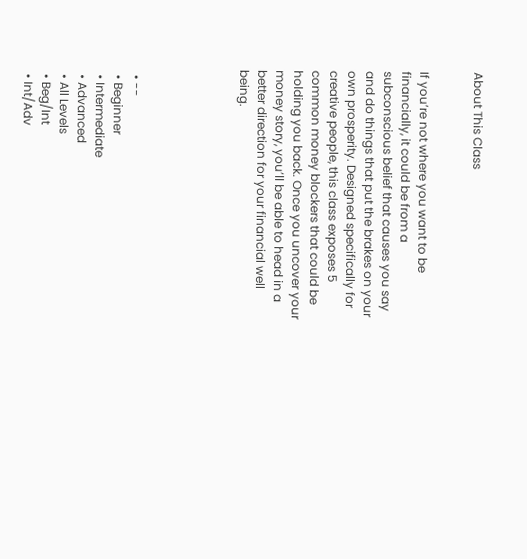About This Class


If you’re not where you want to be financially, it could be from a subconscious belief that causes you say and do things that put the brakes on your own prosperity. Designed specifically for creative people, this class exposes 5 common money blockers that could be holding you back. Once you uncover your money story, you’ll be able to head in a better direction for your financial well being.





  • --
  • Beginner
  • Intermediate
  • Advanced
  • All Levels
  • Beg/Int
  • Int/Adv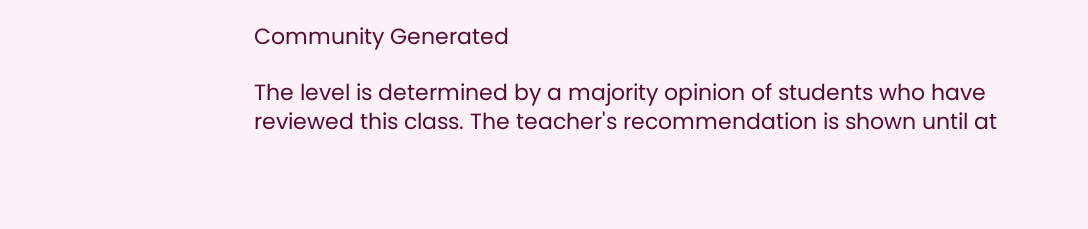Community Generated

The level is determined by a majority opinion of students who have reviewed this class. The teacher's recommendation is shown until at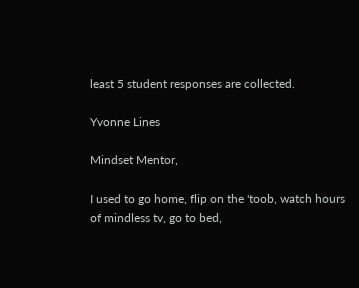least 5 student responses are collected.

Yvonne Lines

Mindset Mentor,

I used to go home, flip on the 'toob, watch hours of mindless tv, go to bed,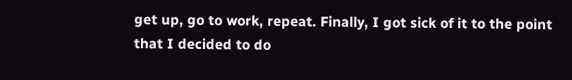get up, go to work, repeat. Finally, I got sick of it to the point that I decided to do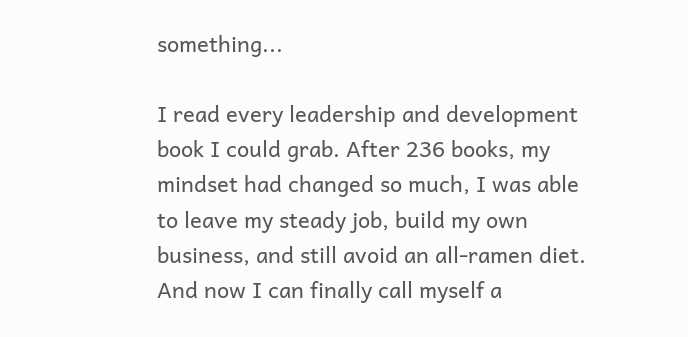something...

I read every leadership and development book I could grab. After 236 books, my mindset had changed so much, I was able to leave my steady job, build my own business, and still avoid an all-ramen diet. And now I can finally call myself a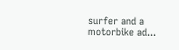surfer and a motorbike ad...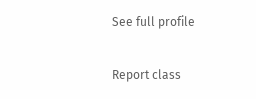See full profile

Report class